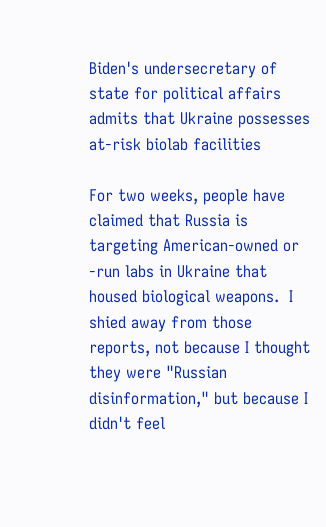Biden's undersecretary of state for political affairs admits that Ukraine possesses at-risk biolab facilities

For two weeks, people have claimed that Russia is targeting American-owned or -run labs in Ukraine that housed biological weapons.  I shied away from those reports, not because I thought they were "Russian disinformation," but because I didn't feel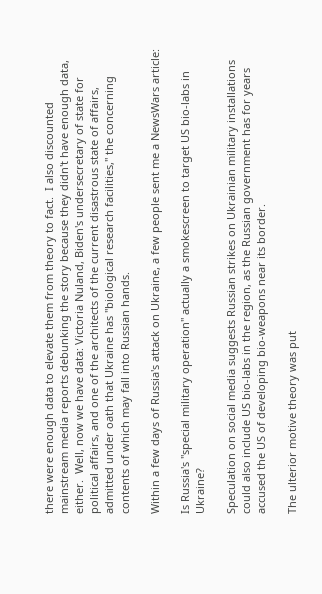there were enough data to elevate them from theory to fact.  I also discounted mainstream media reports debunking the story because they didn't have enough data, either.  Well, now we have data: Victoria Nuland, Biden's undersecretary of state for political affairs, and one of the architects of the current disastrous state of affairs, admitted under oath that Ukraine has "biological research facilities," the concerning contents of which may fall into Russian hands.

Within a few days of Russia's attack on Ukraine, a few people sent me a NewsWars article:

Is Russia's "special military operation" actually a smokescreen to target US bio-labs in Ukraine?

Speculation on social media suggests Russian strikes on Ukrainian military installations could also include US bio-labs in the region, as the Russian government has for years accused the US of developing bio-weapons near its border.

The ulterior motive theory was put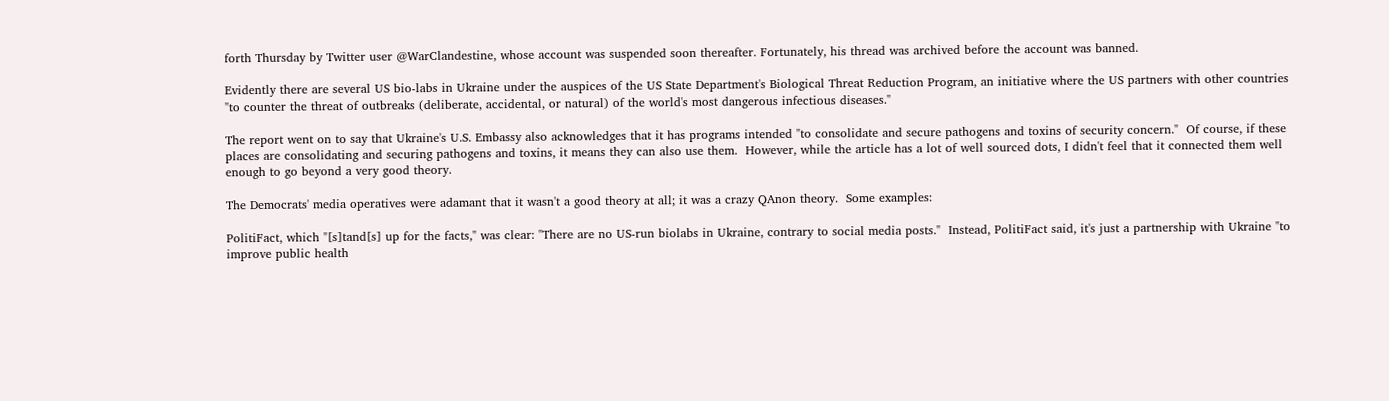forth Thursday by Twitter user @WarClandestine, whose account was suspended soon thereafter. Fortunately, his thread was archived before the account was banned.

Evidently there are several US bio-labs in Ukraine under the auspices of the US State Department's Biological Threat Reduction Program, an initiative where the US partners with other countries "to counter the threat of outbreaks (deliberate, accidental, or natural) of the world's most dangerous infectious diseases."

The report went on to say that Ukraine's U.S. Embassy also acknowledges that it has programs intended "to consolidate and secure pathogens and toxins of security concern."  Of course, if these places are consolidating and securing pathogens and toxins, it means they can also use them.  However, while the article has a lot of well sourced dots, I didn't feel that it connected them well enough to go beyond a very good theory.

The Democrats' media operatives were adamant that it wasn't a good theory at all; it was a crazy QAnon theory.  Some examples:

PolitiFact, which "[s]tand[s] up for the facts," was clear: "There are no US-run biolabs in Ukraine, contrary to social media posts."  Instead, PolitiFact said, it's just a partnership with Ukraine "to improve public health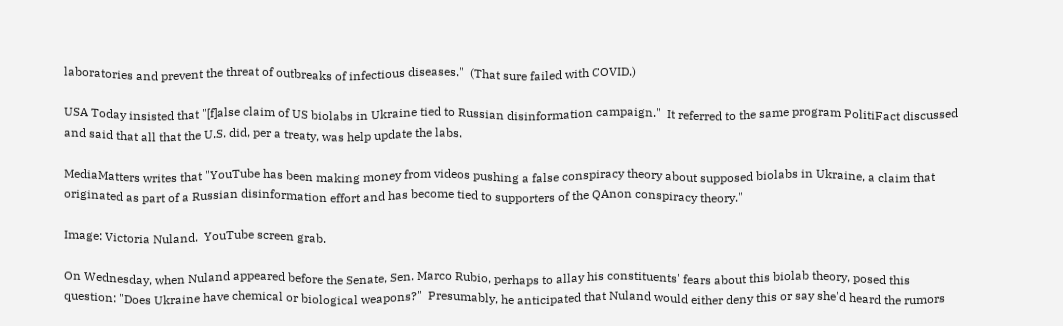laboratories and prevent the threat of outbreaks of infectious diseases."  (That sure failed with COVID.)

USA Today insisted that "[f]alse claim of US biolabs in Ukraine tied to Russian disinformation campaign."  It referred to the same program PolitiFact discussed and said that all that the U.S. did, per a treaty, was help update the labs.

MediaMatters writes that "YouTube has been making money from videos pushing a false conspiracy theory about supposed biolabs in Ukraine, a claim that originated as part of a Russian disinformation effort and has become tied to supporters of the QAnon conspiracy theory."

Image: Victoria Nuland.  YouTube screen grab.

On Wednesday, when Nuland appeared before the Senate, Sen. Marco Rubio, perhaps to allay his constituents' fears about this biolab theory, posed this question: "Does Ukraine have chemical or biological weapons?"  Presumably, he anticipated that Nuland would either deny this or say she'd heard the rumors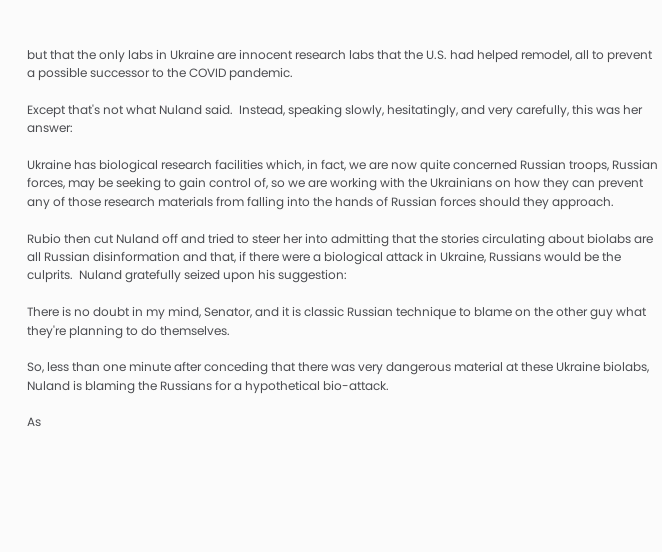but that the only labs in Ukraine are innocent research labs that the U.S. had helped remodel, all to prevent a possible successor to the COVID pandemic.

Except that's not what Nuland said.  Instead, speaking slowly, hesitatingly, and very carefully, this was her answer:

Ukraine has biological research facilities which, in fact, we are now quite concerned Russian troops, Russian forces, may be seeking to gain control of, so we are working with the Ukrainians on how they can prevent any of those research materials from falling into the hands of Russian forces should they approach.

Rubio then cut Nuland off and tried to steer her into admitting that the stories circulating about biolabs are all Russian disinformation and that, if there were a biological attack in Ukraine, Russians would be the culprits.  Nuland gratefully seized upon his suggestion:

There is no doubt in my mind, Senator, and it is classic Russian technique to blame on the other guy what they're planning to do themselves.

So, less than one minute after conceding that there was very dangerous material at these Ukraine biolabs, Nuland is blaming the Russians for a hypothetical bio-attack.

As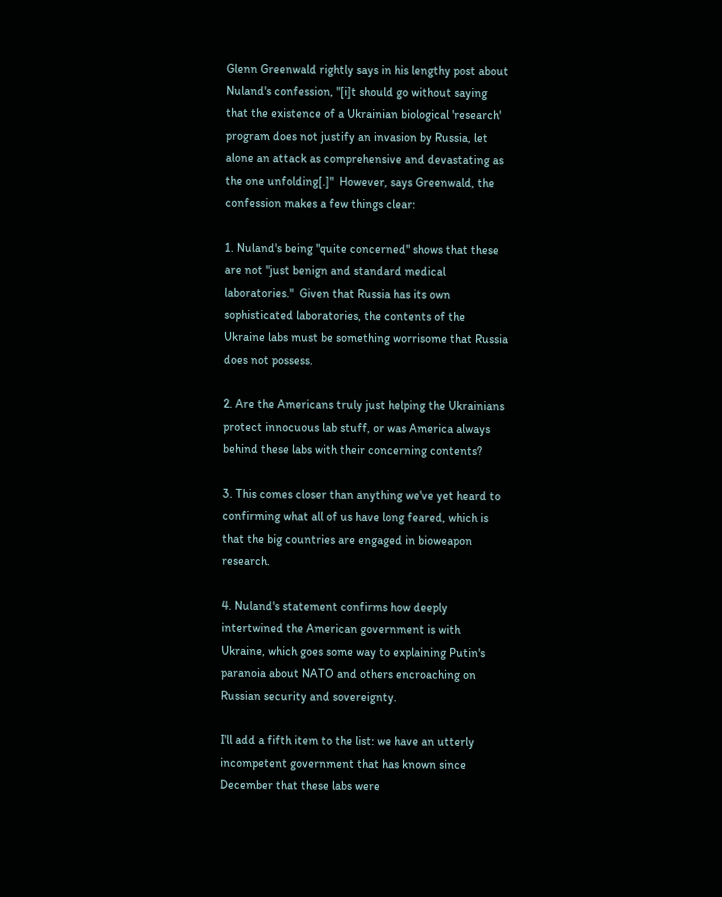Glenn Greenwald rightly says in his lengthy post about Nuland's confession, "[i]t should go without saying that the existence of a Ukrainian biological 'research' program does not justify an invasion by Russia, let alone an attack as comprehensive and devastating as the one unfolding[.]"  However, says Greenwald, the confession makes a few things clear:

1. Nuland's being "quite concerned" shows that these are not "just benign and standard medical laboratories."  Given that Russia has its own sophisticated laboratories, the contents of the Ukraine labs must be something worrisome that Russia does not possess.

2. Are the Americans truly just helping the Ukrainians protect innocuous lab stuff, or was America always behind these labs with their concerning contents?

3. This comes closer than anything we've yet heard to confirming what all of us have long feared, which is that the big countries are engaged in bioweapon research.

4. Nuland's statement confirms how deeply intertwined the American government is with Ukraine, which goes some way to explaining Putin's paranoia about NATO and others encroaching on Russian security and sovereignty.

I'll add a fifth item to the list: we have an utterly incompetent government that has known since December that these labs were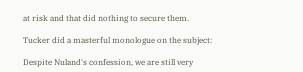at risk and that did nothing to secure them.

Tucker did a masterful monologue on the subject:

Despite Nuland's confession, we are still very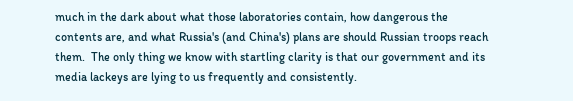much in the dark about what those laboratories contain, how dangerous the contents are, and what Russia's (and China's) plans are should Russian troops reach them.  The only thing we know with startling clarity is that our government and its media lackeys are lying to us frequently and consistently.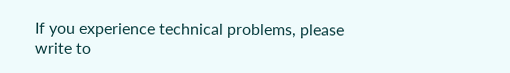If you experience technical problems, please write to